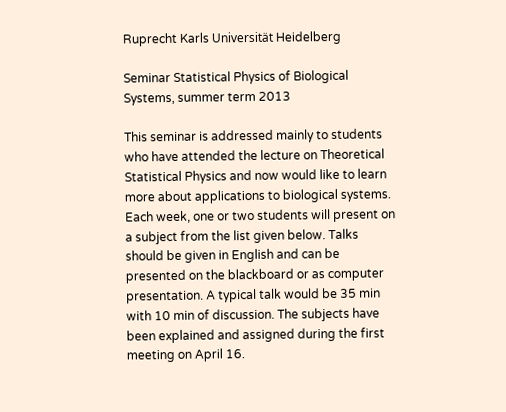Ruprecht Karls Universität Heidelberg

Seminar Statistical Physics of Biological Systems, summer term 2013

This seminar is addressed mainly to students who have attended the lecture on Theoretical Statistical Physics and now would like to learn more about applications to biological systems. Each week, one or two students will present on a subject from the list given below. Talks should be given in English and can be presented on the blackboard or as computer presentation. A typical talk would be 35 min with 10 min of discussion. The subjects have been explained and assigned during the first meeting on April 16.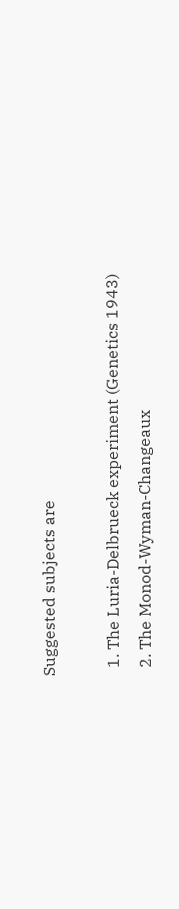Suggested subjects are

  1. The Luria-Delbrueck experiment (Genetics 1943)
  2. The Monod-Wyman-Changeaux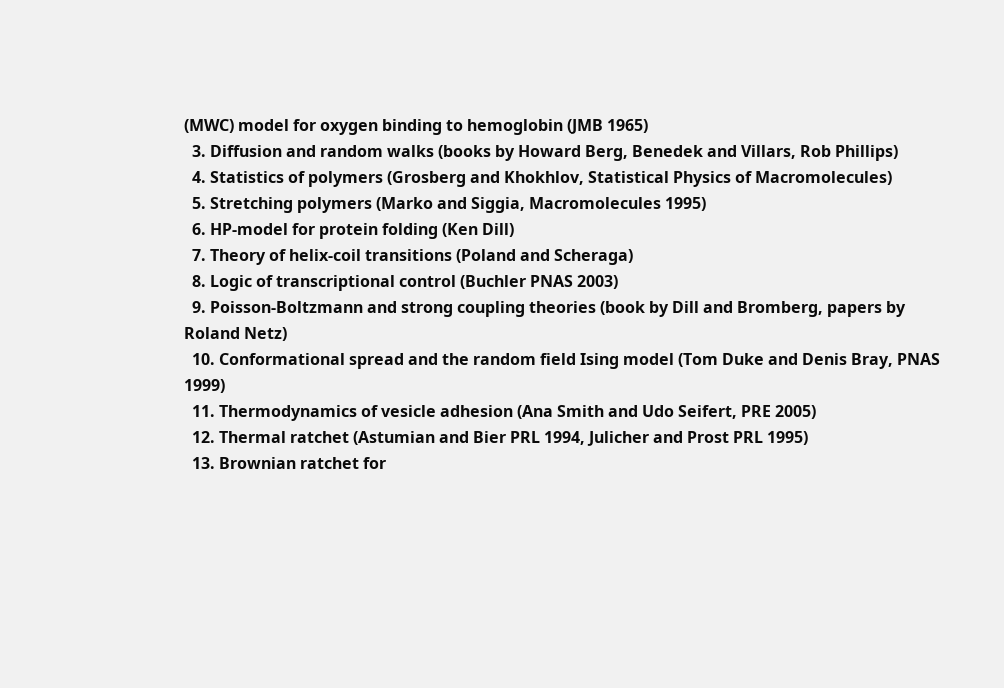(MWC) model for oxygen binding to hemoglobin (JMB 1965)
  3. Diffusion and random walks (books by Howard Berg, Benedek and Villars, Rob Phillips)
  4. Statistics of polymers (Grosberg and Khokhlov, Statistical Physics of Macromolecules)
  5. Stretching polymers (Marko and Siggia, Macromolecules 1995)
  6. HP-model for protein folding (Ken Dill)
  7. Theory of helix-coil transitions (Poland and Scheraga)
  8. Logic of transcriptional control (Buchler PNAS 2003)
  9. Poisson-Boltzmann and strong coupling theories (book by Dill and Bromberg, papers by Roland Netz)
  10. Conformational spread and the random field Ising model (Tom Duke and Denis Bray, PNAS 1999)
  11. Thermodynamics of vesicle adhesion (Ana Smith and Udo Seifert, PRE 2005)
  12. Thermal ratchet (Astumian and Bier PRL 1994, Julicher and Prost PRL 1995)
  13. Brownian ratchet for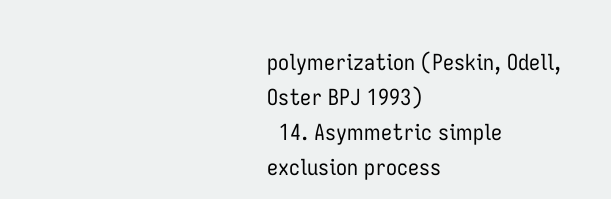polymerization (Peskin, Odell, Oster BPJ 1993)
  14. Asymmetric simple exclusion process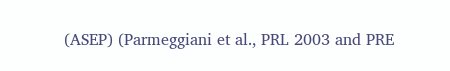(ASEP) (Parmeggiani et al., PRL 2003 and PRE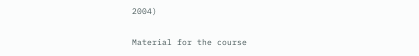2004)

Material for the course